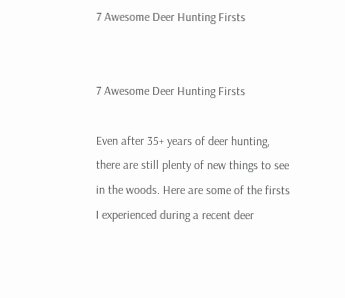7 Awesome Deer Hunting Firsts


7 Awesome Deer Hunting Firsts

Even after 35+ years of deer hunting, there are still plenty of new things to see in the woods. Here are some of the firsts I experienced during a recent deer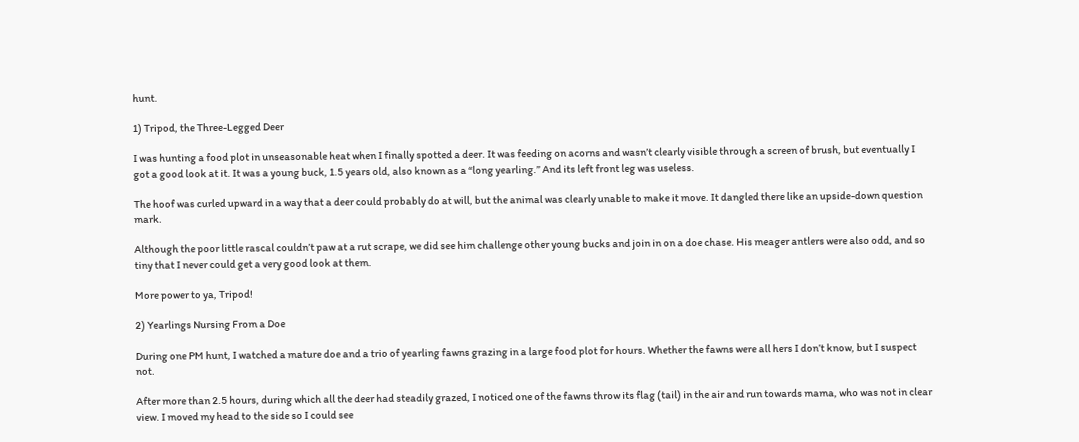hunt.

1) Tripod, the Three-Legged Deer

I was hunting a food plot in unseasonable heat when I finally spotted a deer. It was feeding on acorns and wasn’t clearly visible through a screen of brush, but eventually I got a good look at it. It was a young buck, 1.5 years old, also known as a “long yearling.” And its left front leg was useless.

The hoof was curled upward in a way that a deer could probably do at will, but the animal was clearly unable to make it move. It dangled there like an upside-down question mark.

Although the poor little rascal couldn’t paw at a rut scrape, we did see him challenge other young bucks and join in on a doe chase. His meager antlers were also odd, and so tiny that I never could get a very good look at them.

More power to ya, Tripod!

2) Yearlings Nursing From a Doe

During one PM hunt, I watched a mature doe and a trio of yearling fawns grazing in a large food plot for hours. Whether the fawns were all hers I don’t know, but I suspect not.

After more than 2.5 hours, during which all the deer had steadily grazed, I noticed one of the fawns throw its flag (tail) in the air and run towards mama, who was not in clear view. I moved my head to the side so I could see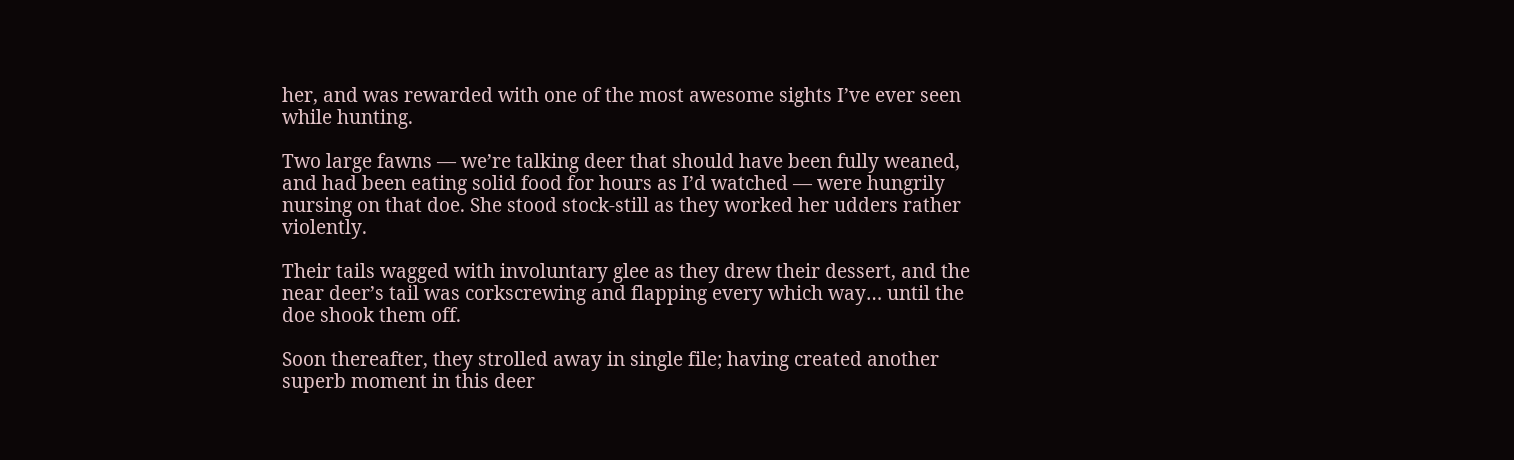her, and was rewarded with one of the most awesome sights I’ve ever seen while hunting.

Two large fawns — we’re talking deer that should have been fully weaned, and had been eating solid food for hours as I’d watched — were hungrily nursing on that doe. She stood stock-still as they worked her udders rather violently.

Their tails wagged with involuntary glee as they drew their dessert, and the near deer’s tail was corkscrewing and flapping every which way… until the doe shook them off.

Soon thereafter, they strolled away in single file; having created another superb moment in this deer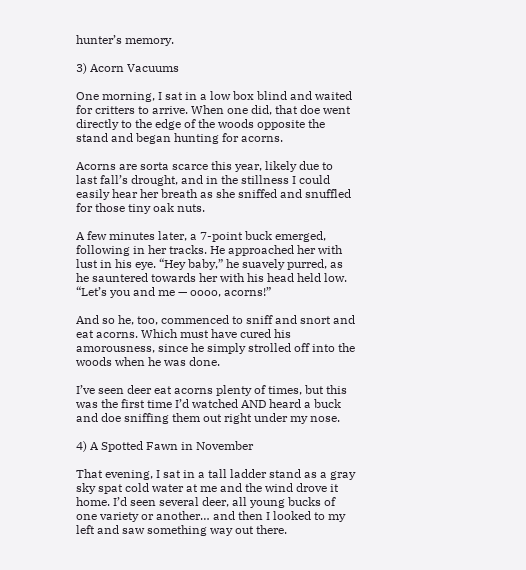hunter’s memory.

3) Acorn Vacuums

One morning, I sat in a low box blind and waited for critters to arrive. When one did, that doe went directly to the edge of the woods opposite the stand and began hunting for acorns.

Acorns are sorta scarce this year, likely due to last fall’s drought, and in the stillness I could easily hear her breath as she sniffed and snuffled for those tiny oak nuts.

A few minutes later, a 7-point buck emerged, following in her tracks. He approached her with lust in his eye. “Hey baby,” he suavely purred, as he sauntered towards her with his head held low. “Let’s you and me — oooo, acorns!”

And so he, too, commenced to sniff and snort and eat acorns. Which must have cured his amorousness, since he simply strolled off into the woods when he was done.

I’ve seen deer eat acorns plenty of times, but this was the first time I’d watched AND heard a buck and doe sniffing them out right under my nose.

4) A Spotted Fawn in November

That evening, I sat in a tall ladder stand as a gray sky spat cold water at me and the wind drove it home. I’d seen several deer, all young bucks of one variety or another… and then I looked to my left and saw something way out there.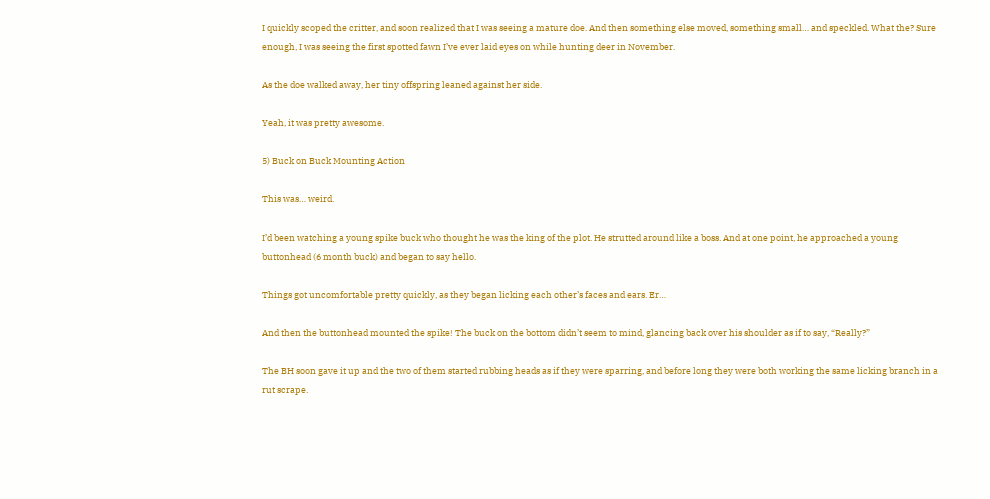I quickly scoped the critter, and soon realized that I was seeing a mature doe. And then something else moved, something small… and speckled. What the? Sure enough, I was seeing the first spotted fawn I’ve ever laid eyes on while hunting deer in November.

As the doe walked away, her tiny offspring leaned against her side.

Yeah, it was pretty awesome.

5) Buck on Buck Mounting Action

This was… weird.

I’d been watching a young spike buck who thought he was the king of the plot. He strutted around like a boss. And at one point, he approached a young buttonhead (6 month buck) and began to say hello.

Things got uncomfortable pretty quickly, as they began licking each other’s faces and ears. Er…

And then the buttonhead mounted the spike! The buck on the bottom didn’t seem to mind, glancing back over his shoulder as if to say, “Really?”

The BH soon gave it up and the two of them started rubbing heads as if they were sparring, and before long they were both working the same licking branch in a rut scrape.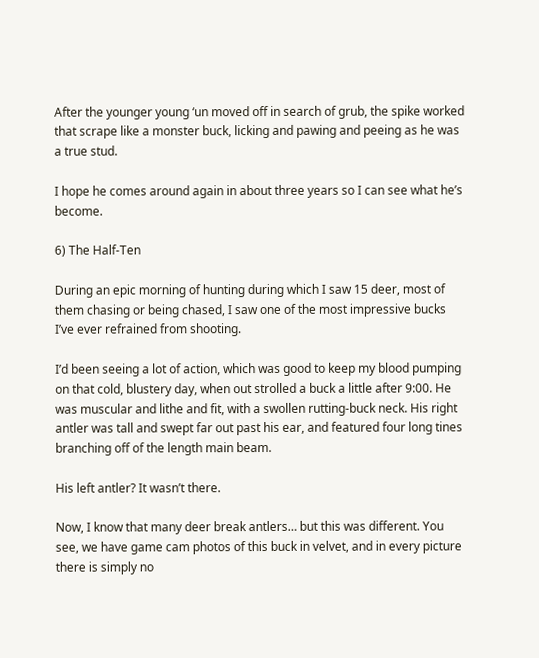After the younger young ‘un moved off in search of grub, the spike worked that scrape like a monster buck, licking and pawing and peeing as he was a true stud.

I hope he comes around again in about three years so I can see what he’s become.

6) The Half-Ten

During an epic morning of hunting during which I saw 15 deer, most of them chasing or being chased, I saw one of the most impressive bucks I’ve ever refrained from shooting.

I’d been seeing a lot of action, which was good to keep my blood pumping on that cold, blustery day, when out strolled a buck a little after 9:00. He was muscular and lithe and fit, with a swollen rutting-buck neck. His right antler was tall and swept far out past his ear, and featured four long tines branching off of the length main beam.

His left antler? It wasn’t there.

Now, I know that many deer break antlers… but this was different. You see, we have game cam photos of this buck in velvet, and in every picture there is simply no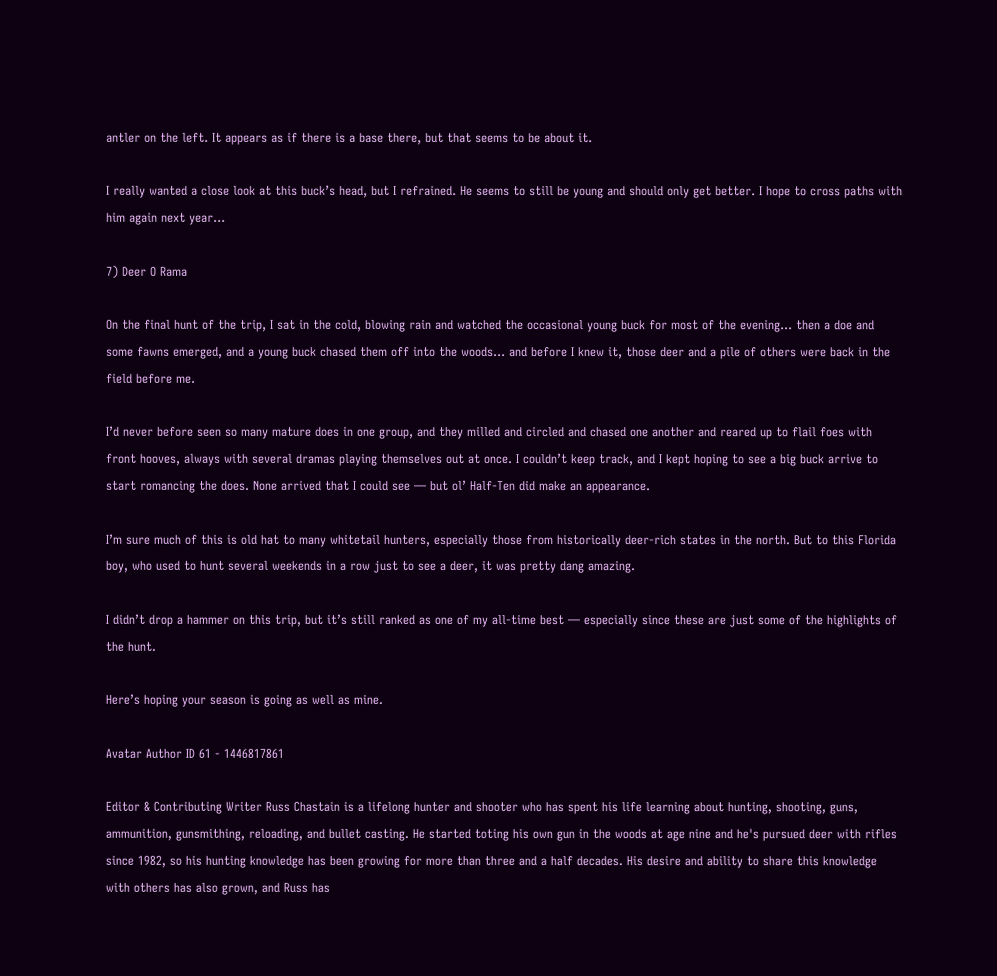antler on the left. It appears as if there is a base there, but that seems to be about it.

I really wanted a close look at this buck’s head, but I refrained. He seems to still be young and should only get better. I hope to cross paths with him again next year…

7) Deer O Rama

On the final hunt of the trip, I sat in the cold, blowing rain and watched the occasional young buck for most of the evening… then a doe and some fawns emerged, and a young buck chased them off into the woods… and before I knew it, those deer and a pile of others were back in the field before me.

I’d never before seen so many mature does in one group, and they milled and circled and chased one another and reared up to flail foes with front hooves, always with several dramas playing themselves out at once. I couldn’t keep track, and I kept hoping to see a big buck arrive to start romancing the does. None arrived that I could see — but ol’ Half-Ten did make an appearance.

I’m sure much of this is old hat to many whitetail hunters, especially those from historically deer-rich states in the north. But to this Florida boy, who used to hunt several weekends in a row just to see a deer, it was pretty dang amazing.

I didn’t drop a hammer on this trip, but it’s still ranked as one of my all-time best — especially since these are just some of the highlights of the hunt.

Here’s hoping your season is going as well as mine.

Avatar Author ID 61 - 1446817861

Editor & Contributing Writer Russ Chastain is a lifelong hunter and shooter who has spent his life learning about hunting, shooting, guns, ammunition, gunsmithing, reloading, and bullet casting. He started toting his own gun in the woods at age nine and he's pursued deer with rifles since 1982, so his hunting knowledge has been growing for more than three and a half decades. His desire and ability to share this knowledge with others has also grown, and Russ has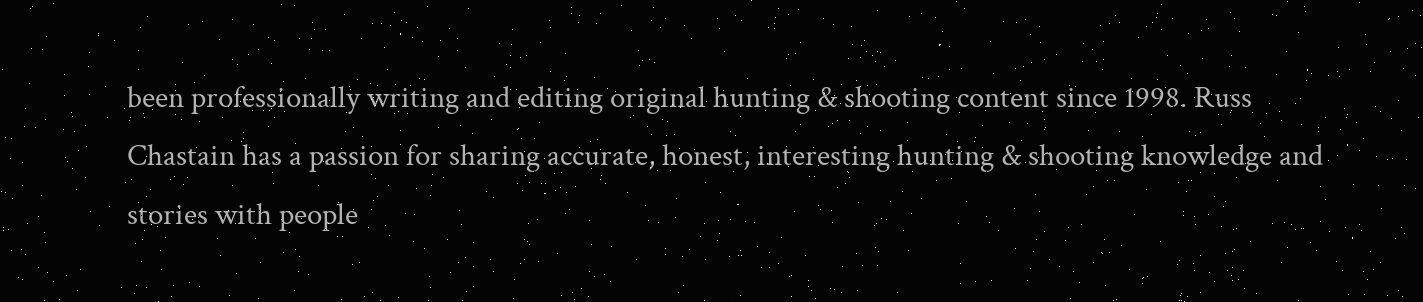been professionally writing and editing original hunting & shooting content since 1998. Russ Chastain has a passion for sharing accurate, honest, interesting hunting & shooting knowledge and stories with people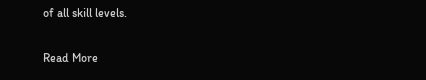of all skill levels.

Read More